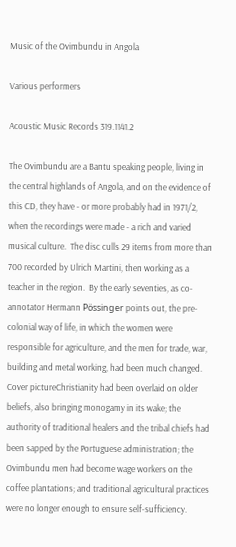Music of the Ovimbundu in Angola

Various performers

Acoustic Music Records 319.1141.2

The Ovimbundu are a Bantu speaking people, living in the central highlands of Angola, and on the evidence of this CD, they have - or more probably had in 1971/2, when the recordings were made - a rich and varied musical culture.  The disc culls 29 items from more than 700 recorded by Ulrich Martini, then working as a teacher in the region.  By the early seventies, as co-annotator Hermann Pössinger points out, the pre-colonial way of life, in which the women were responsible for agriculture, and the men for trade, war, building and metal working, had been much changed.  Cover pictureChristianity had been overlaid on older beliefs, also bringing monogamy in its wake; the authority of traditional healers and the tribal chiefs had been sapped by the Portuguese administration; the Ovimbundu men had become wage workers on the coffee plantations; and traditional agricultural practices were no longer enough to ensure self-sufficiency.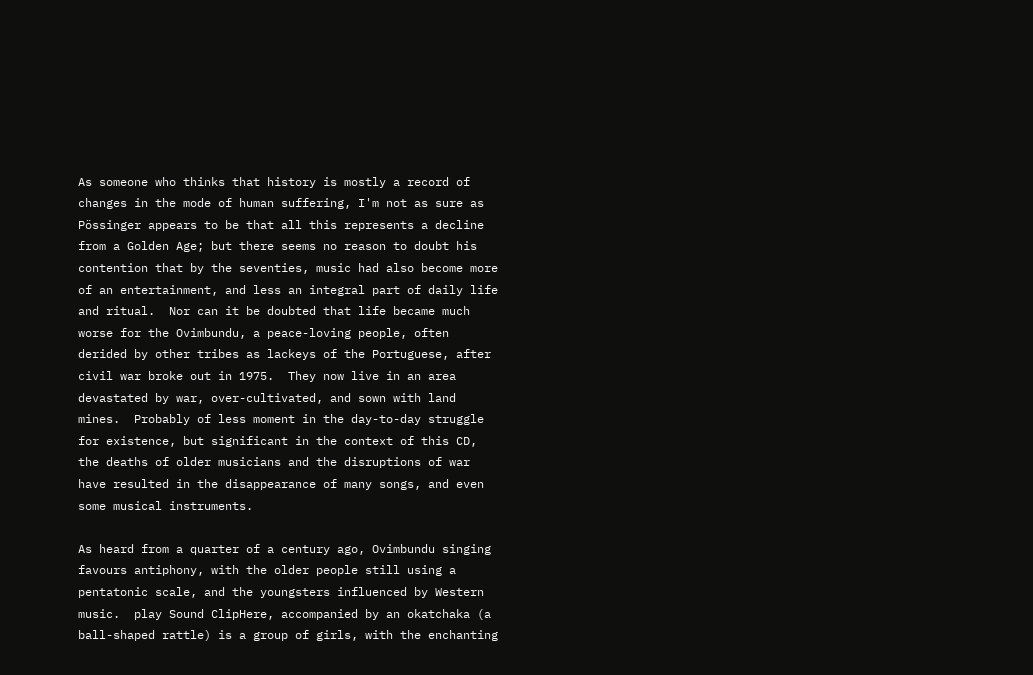As someone who thinks that history is mostly a record of changes in the mode of human suffering, I'm not as sure as Pössinger appears to be that all this represents a decline from a Golden Age; but there seems no reason to doubt his contention that by the seventies, music had also become more of an entertainment, and less an integral part of daily life and ritual.  Nor can it be doubted that life became much worse for the Ovimbundu, a peace-loving people, often derided by other tribes as lackeys of the Portuguese, after civil war broke out in 1975.  They now live in an area devastated by war, over-cultivated, and sown with land mines.  Probably of less moment in the day-to-day struggle for existence, but significant in the context of this CD, the deaths of older musicians and the disruptions of war have resulted in the disappearance of many songs, and even some musical instruments.

As heard from a quarter of a century ago, Ovimbundu singing favours antiphony, with the older people still using a pentatonic scale, and the youngsters influenced by Western music.  play Sound ClipHere, accompanied by an okatchaka (a ball-shaped rattle) is a group of girls, with the enchanting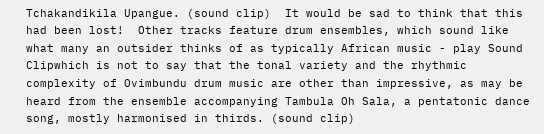Tchakandikila Upangue. (sound clip)  It would be sad to think that this had been lost!  Other tracks feature drum ensembles, which sound like what many an outsider thinks of as typically African music - play Sound Clipwhich is not to say that the tonal variety and the rhythmic complexity of Ovimbundu drum music are other than impressive, as may be heard from the ensemble accompanying Tambula Oh Sala, a pentatonic dance song, mostly harmonised in thirds. (sound clip)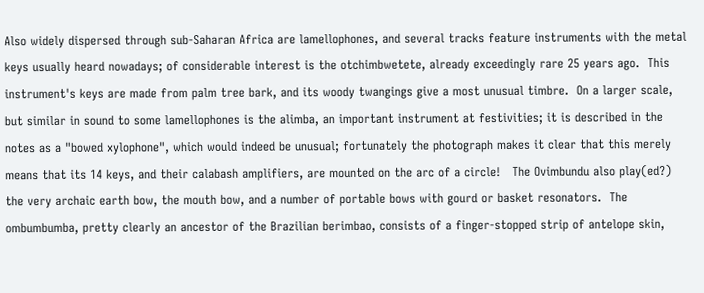Also widely dispersed through sub-Saharan Africa are lamellophones, and several tracks feature instruments with the metal keys usually heard nowadays; of considerable interest is the otchimbwetete, already exceedingly rare 25 years ago.  This instrument's keys are made from palm tree bark, and its woody twangings give a most unusual timbre.  On a larger scale, but similar in sound to some lamellophones is the alimba, an important instrument at festivities; it is described in the notes as a "bowed xylophone", which would indeed be unusual; fortunately the photograph makes it clear that this merely means that its 14 keys, and their calabash amplifiers, are mounted on the arc of a circle!   The Ovimbundu also play(ed?) the very archaic earth bow, the mouth bow, and a number of portable bows with gourd or basket resonators.  The ombumbumba, pretty clearly an ancestor of the Brazilian berimbao, consists of a finger-stopped strip of antelope skin,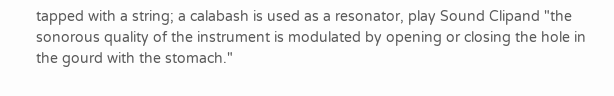tapped with a string; a calabash is used as a resonator, play Sound Clipand "the sonorous quality of the instrument is modulated by opening or closing the hole in the gourd with the stomach."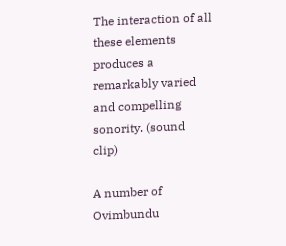The interaction of all these elements produces a remarkably varied and compelling sonority. (sound clip)

A number of Ovimbundu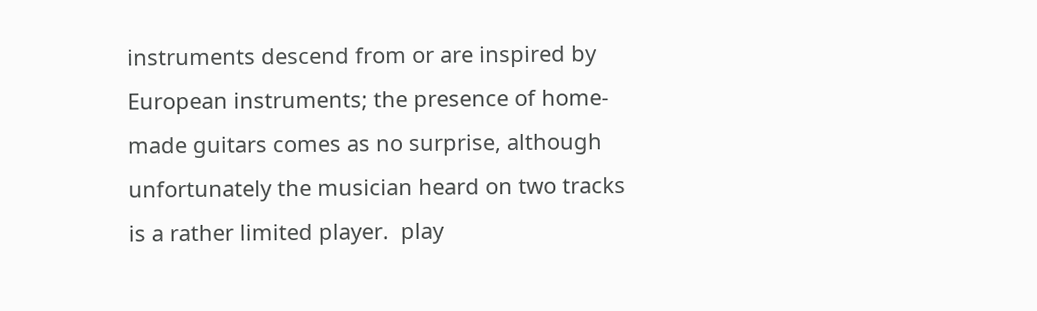instruments descend from or are inspired by European instruments; the presence of home-made guitars comes as no surprise, although unfortunately the musician heard on two tracks is a rather limited player.  play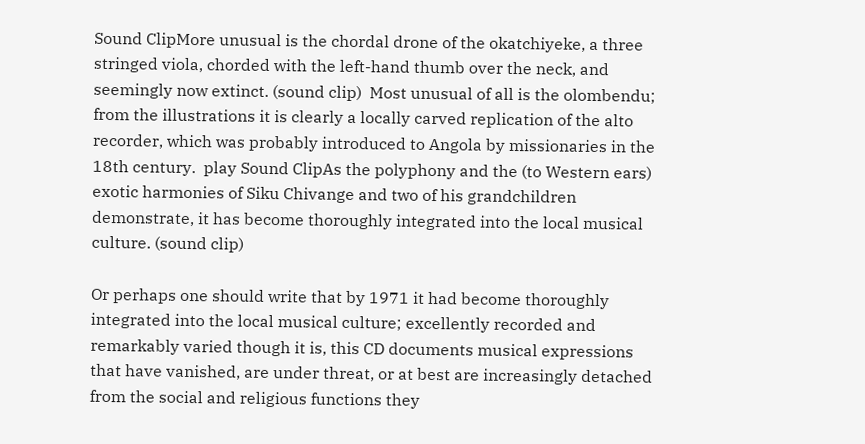Sound ClipMore unusual is the chordal drone of the okatchiyeke, a three stringed viola, chorded with the left-hand thumb over the neck, and seemingly now extinct. (sound clip)  Most unusual of all is the olombendu; from the illustrations it is clearly a locally carved replication of the alto recorder, which was probably introduced to Angola by missionaries in the 18th century.  play Sound ClipAs the polyphony and the (to Western ears) exotic harmonies of Siku Chivange and two of his grandchildren demonstrate, it has become thoroughly integrated into the local musical culture. (sound clip)

Or perhaps one should write that by 1971 it had become thoroughly integrated into the local musical culture; excellently recorded and remarkably varied though it is, this CD documents musical expressions that have vanished, are under threat, or at best are increasingly detached from the social and religious functions they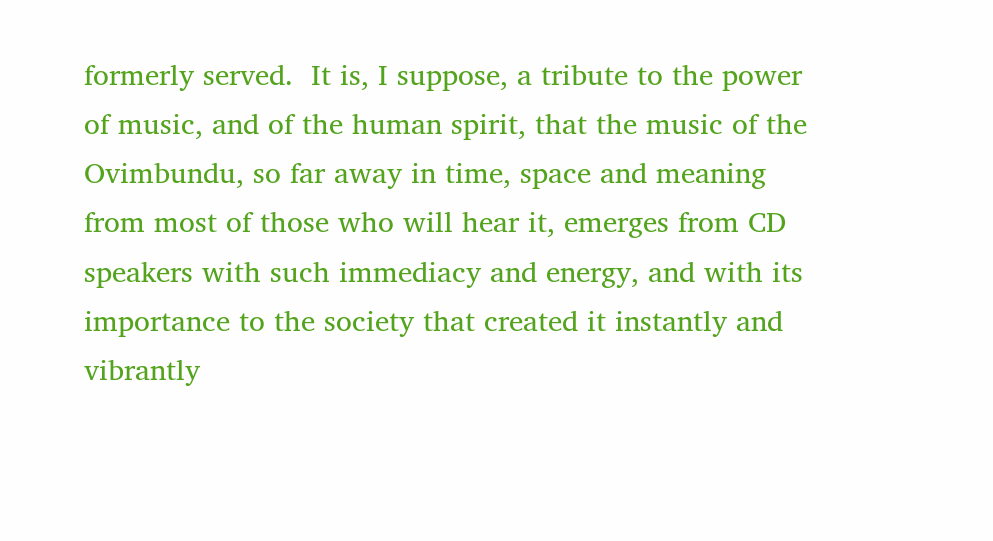formerly served.  It is, I suppose, a tribute to the power of music, and of the human spirit, that the music of the Ovimbundu, so far away in time, space and meaning from most of those who will hear it, emerges from CD speakers with such immediacy and energy, and with its importance to the society that created it instantly and vibrantly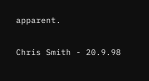apparent.

Chris Smith - 20.9.98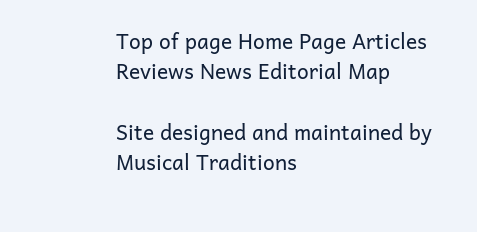Top of page Home Page Articles Reviews News Editorial Map

Site designed and maintained by Musical Traditions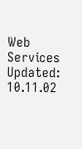Web Services   Updated: 10.11.02